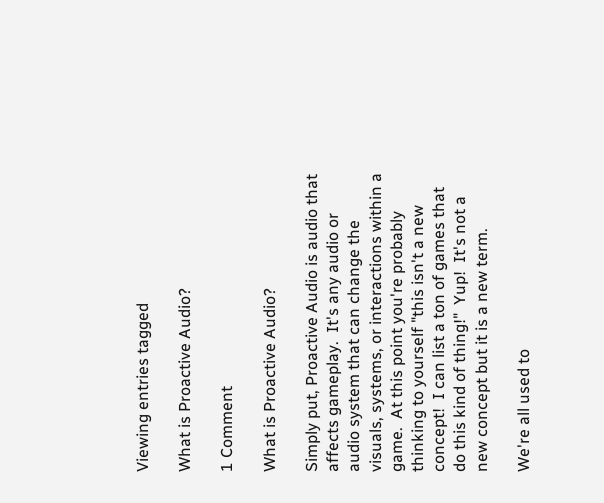Viewing entries tagged

What is Proactive Audio?

1 Comment

What is Proactive Audio?

Simply put, Proactive Audio is audio that affects gameplay.  It's any audio or audio system that can change the visuals, systems, or interactions within a game.  At this point you're probably thinking to yourself "this isn't a new concept!  I can list a ton of games that do this kind of thing!"  Yup!  It's not a new concept but it is a new term.

We're all used to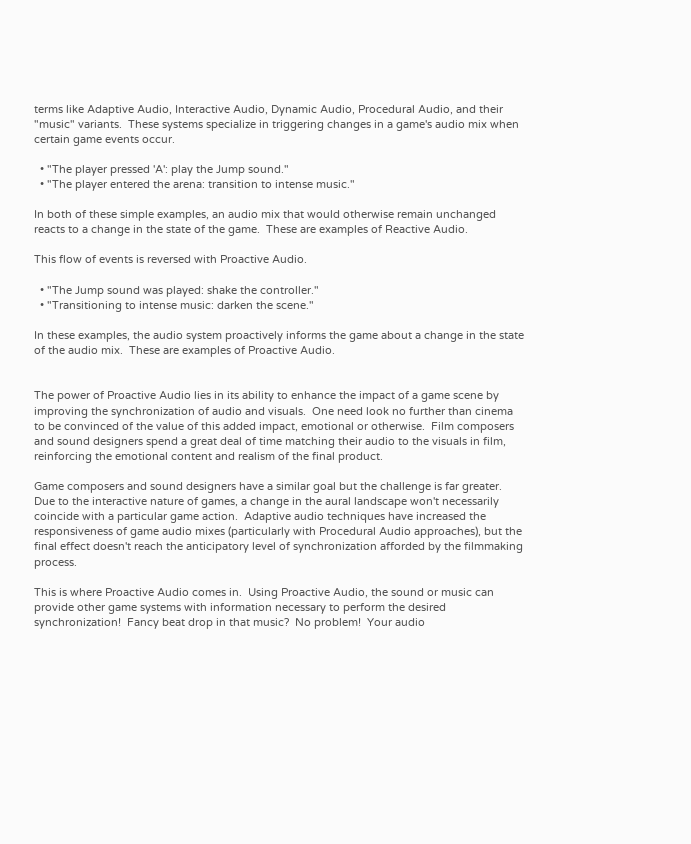terms like Adaptive Audio, Interactive Audio, Dynamic Audio, Procedural Audio, and their "music" variants.  These systems specialize in triggering changes in a game's audio mix when certain game events occur.

  • "The player pressed 'A': play the Jump sound."
  • "The player entered the arena: transition to intense music."

In both of these simple examples, an audio mix that would otherwise remain unchanged reacts to a change in the state of the game.  These are examples of Reactive Audio.

This flow of events is reversed with Proactive Audio.

  • "The Jump sound was played: shake the controller."
  • "Transitioning to intense music: darken the scene."

In these examples, the audio system proactively informs the game about a change in the state of the audio mix.  These are examples of Proactive Audio.


The power of Proactive Audio lies in its ability to enhance the impact of a game scene by improving the synchronization of audio and visuals.  One need look no further than cinema to be convinced of the value of this added impact, emotional or otherwise.  Film composers and sound designers spend a great deal of time matching their audio to the visuals in film, reinforcing the emotional content and realism of the final product.

Game composers and sound designers have a similar goal but the challenge is far greater.  Due to the interactive nature of games, a change in the aural landscape won't necessarily coincide with a particular game action.  Adaptive audio techniques have increased the responsiveness of game audio mixes (particularly with Procedural Audio approaches), but the final effect doesn't reach the anticipatory level of synchronization afforded by the filmmaking process.

This is where Proactive Audio comes in.  Using Proactive Audio, the sound or music can provide other game systems with information necessary to perform the desired synchronization!  Fancy beat drop in that music?  No problem!  Your audio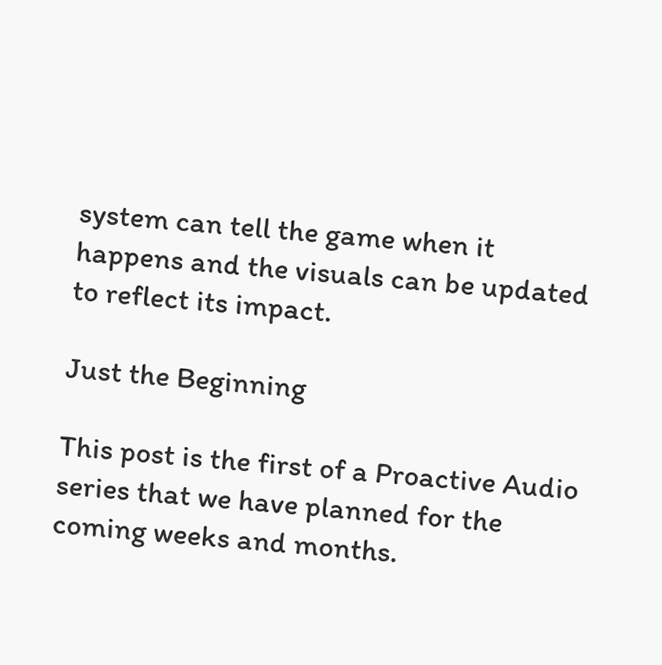system can tell the game when it happens and the visuals can be updated to reflect its impact.

Just the Beginning

This post is the first of a Proactive Audio series that we have planned for the coming weeks and months.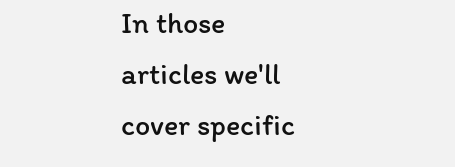In those articles we'll cover specific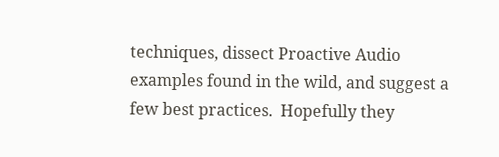techniques, dissect Proactive Audio examples found in the wild, and suggest a few best practices.  Hopefully they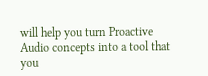will help you turn Proactive Audio concepts into a tool that you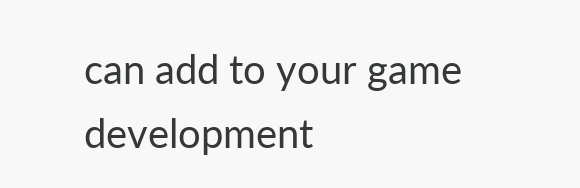can add to your game development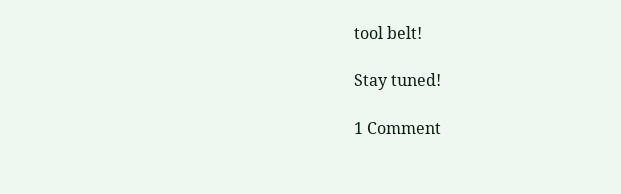tool belt!

Stay tuned!

1 Comment